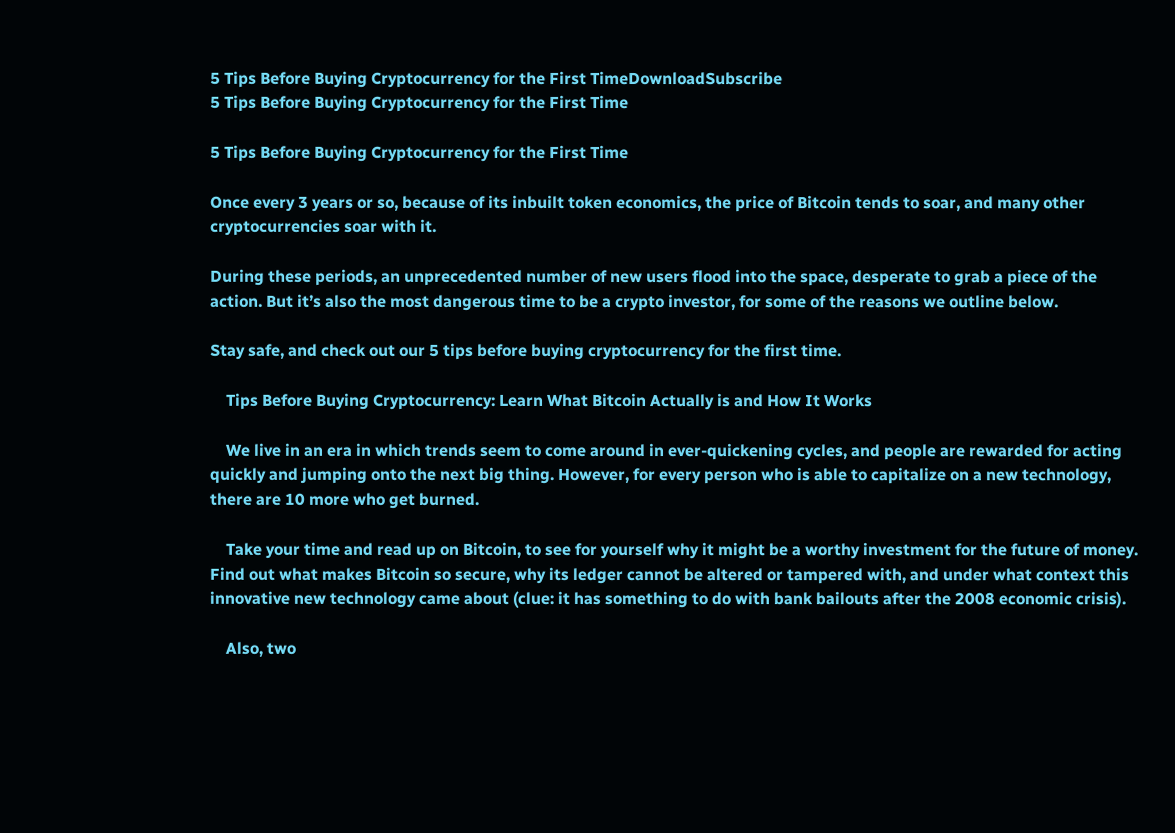5 Tips Before Buying Cryptocurrency for the First TimeDownloadSubscribe
5 Tips Before Buying Cryptocurrency for the First Time

5 Tips Before Buying Cryptocurrency for the First Time

Once every 3 years or so, because of its inbuilt token economics, the price of Bitcoin tends to soar, and many other cryptocurrencies soar with it.

During these periods, an unprecedented number of new users flood into the space, desperate to grab a piece of the action. But it’s also the most dangerous time to be a crypto investor, for some of the reasons we outline below.

Stay safe, and check out our 5 tips before buying cryptocurrency for the first time.

    Tips Before Buying Cryptocurrency: Learn What Bitcoin Actually is and How It Works

    We live in an era in which trends seem to come around in ever-quickening cycles, and people are rewarded for acting quickly and jumping onto the next big thing. However, for every person who is able to capitalize on a new technology, there are 10 more who get burned.

    Take your time and read up on Bitcoin, to see for yourself why it might be a worthy investment for the future of money. Find out what makes Bitcoin so secure, why its ledger cannot be altered or tampered with, and under what context this innovative new technology came about (clue: it has something to do with bank bailouts after the 2008 economic crisis).

    Also, two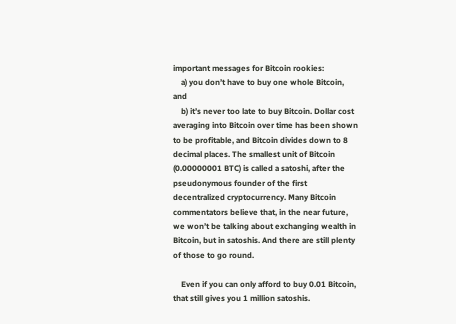important messages for Bitcoin rookies:
    a) you don’t have to buy one whole Bitcoin, and
    b) it’s never too late to buy Bitcoin. Dollar cost averaging into Bitcoin over time has been shown to be profitable, and Bitcoin divides down to 8 decimal places. The smallest unit of Bitcoin (0.00000001 BTC) is called a satoshi, after the pseudonymous founder of the first decentralized cryptocurrency. Many Bitcoin commentators believe that, in the near future, we won’t be talking about exchanging wealth in Bitcoin, but in satoshis. And there are still plenty of those to go round.

    Even if you can only afford to buy 0.01 Bitcoin, that still gives you 1 million satoshis.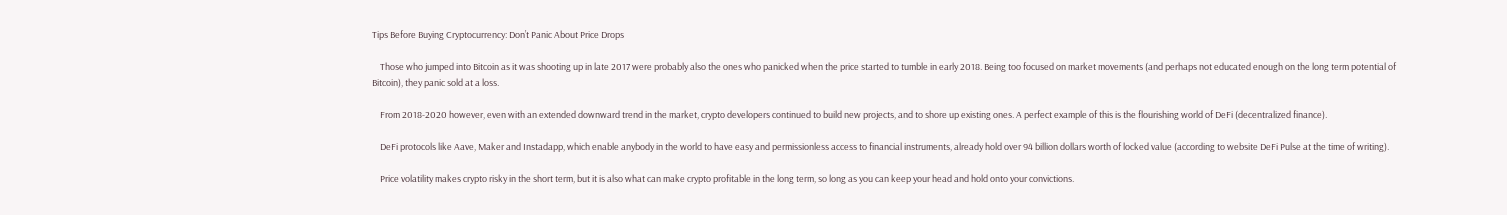Tips Before Buying Cryptocurrency: Don’t Panic About Price Drops

    Those who jumped into Bitcoin as it was shooting up in late 2017 were probably also the ones who panicked when the price started to tumble in early 2018. Being too focused on market movements (and perhaps not educated enough on the long term potential of Bitcoin), they panic sold at a loss.

    From 2018-2020 however, even with an extended downward trend in the market, crypto developers continued to build new projects, and to shore up existing ones. A perfect example of this is the flourishing world of DeFi (decentralized finance).

    DeFi protocols like Aave, Maker and Instadapp, which enable anybody in the world to have easy and permissionless access to financial instruments, already hold over 94 billion dollars worth of locked value (according to website DeFi Pulse at the time of writing).

    Price volatility makes crypto risky in the short term, but it is also what can make crypto profitable in the long term, so long as you can keep your head and hold onto your convictions.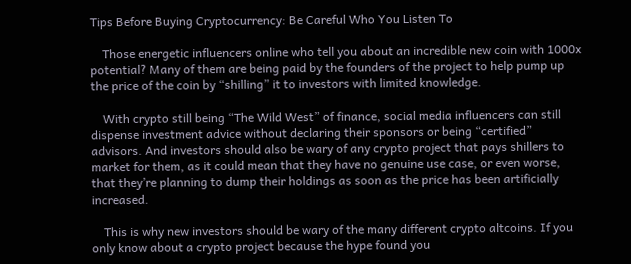Tips Before Buying Cryptocurrency: Be Careful Who You Listen To

    Those energetic influencers online who tell you about an incredible new coin with 1000x potential? Many of them are being paid by the founders of the project to help pump up the price of the coin by “shilling” it to investors with limited knowledge.

    With crypto still being “The Wild West” of finance, social media influencers can still dispense investment advice without declaring their sponsors or being “certified” advisors. And investors should also be wary of any crypto project that pays shillers to market for them, as it could mean that they have no genuine use case, or even worse, that they’re planning to dump their holdings as soon as the price has been artificially increased.

    This is why new investors should be wary of the many different crypto altcoins. If you only know about a crypto project because the hype found you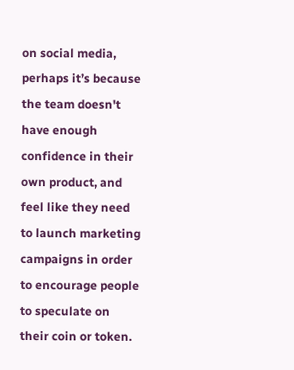on social media, perhaps it’s because the team doesn't have enough confidence in their own product, and feel like they need to launch marketing campaigns in order to encourage people to speculate on their coin or token.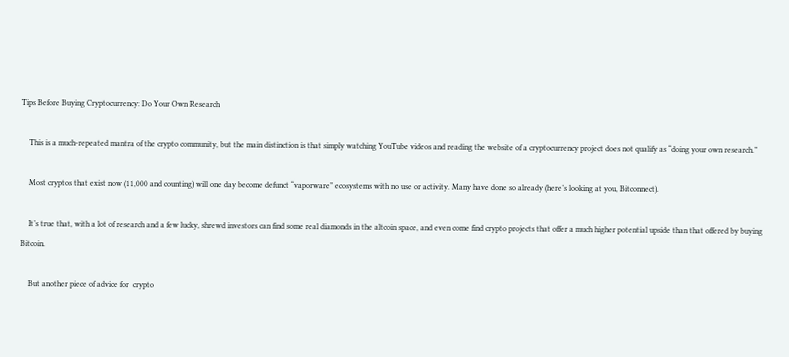Tips Before Buying Cryptocurrency: Do Your Own Research

    This is a much-repeated mantra of the crypto community, but the main distinction is that simply watching YouTube videos and reading the website of a cryptocurrency project does not qualify as “doing your own research.”

    Most cryptos that exist now (11,000 and counting) will one day become defunct “vaporware” ecosystems with no use or activity. Many have done so already (here’s looking at you, Bitconnect).

    It’s true that, with a lot of research and a few lucky, shrewd investors can find some real diamonds in the altcoin space, and even come find crypto projects that offer a much higher potential upside than that offered by buying Bitcoin.

    But another piece of advice for  crypto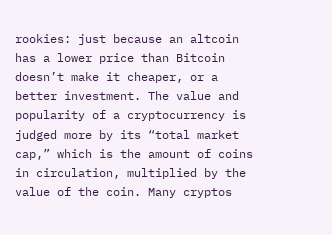rookies: just because an altcoin has a lower price than Bitcoin doesn’t make it cheaper, or a better investment. The value and popularity of a cryptocurrency is judged more by its “total market cap,” which is the amount of coins in circulation, multiplied by the value of the coin. Many cryptos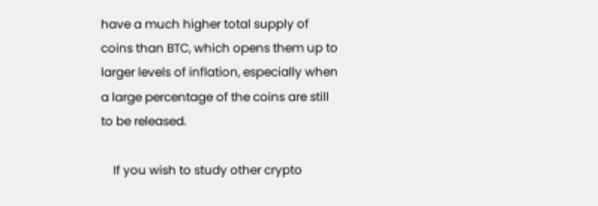have a much higher total supply of coins than BTC, which opens them up to larger levels of inflation, especially when a large percentage of the coins are still to be released.

    If you wish to study other crypto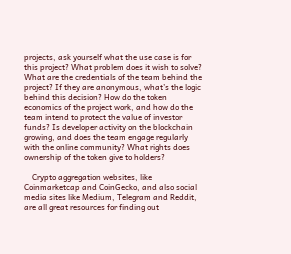projects, ask yourself what the use case is for this project? What problem does it wish to solve? What are the credentials of the team behind the project? If they are anonymous, what’s the logic behind this decision? How do the token economics of the project work, and how do the team intend to protect the value of investor funds? Is developer activity on the blockchain growing, and does the team engage regularly with the online community? What rights does ownership of the token give to holders?

    Crypto aggregation websites, like Coinmarketcap and CoinGecko, and also social media sites like Medium, Telegram and Reddit, are all great resources for finding out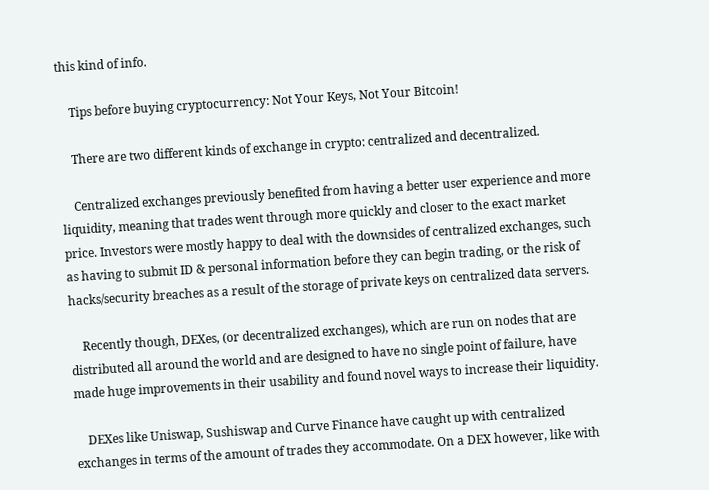this kind of info.

    Tips before buying cryptocurrency: Not Your Keys, Not Your Bitcoin!

    There are two different kinds of exchange in crypto: centralized and decentralized.

    Centralized exchanges previously benefited from having a better user experience and more liquidity, meaning that trades went through more quickly and closer to the exact market price. Investors were mostly happy to deal with the downsides of centralized exchanges, such as having to submit ID & personal information before they can begin trading, or the risk of hacks/security breaches as a result of the storage of private keys on centralized data servers.

    Recently though, DEXes, (or decentralized exchanges), which are run on nodes that are distributed all around the world and are designed to have no single point of failure, have made huge improvements in their usability and found novel ways to increase their liquidity.

    DEXes like Uniswap, Sushiswap and Curve Finance have caught up with centralized exchanges in terms of the amount of trades they accommodate. On a DEX however, like with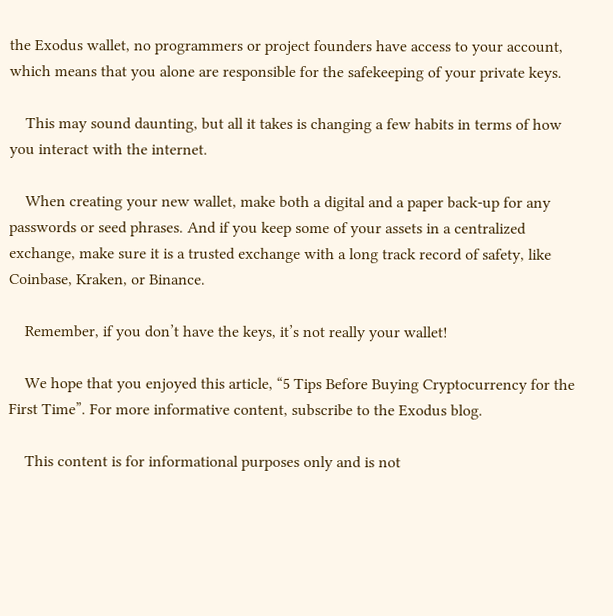the Exodus wallet, no programmers or project founders have access to your account, which means that you alone are responsible for the safekeeping of your private keys.

    This may sound daunting, but all it takes is changing a few habits in terms of how you interact with the internet.

    When creating your new wallet, make both a digital and a paper back-up for any passwords or seed phrases. And if you keep some of your assets in a centralized exchange, make sure it is a trusted exchange with a long track record of safety, like Coinbase, Kraken, or Binance.

    Remember, if you don’t have the keys, it’s not really your wallet!

    We hope that you enjoyed this article, “5 Tips Before Buying Cryptocurrency for the First Time”. For more informative content, subscribe to the Exodus blog.

    This content is for informational purposes only and is not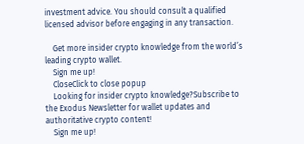investment advice. You should consult a qualified licensed advisor before engaging in any transaction.

    Get more insider crypto knowledge from the world’s leading crypto wallet.
    Sign me up!
    CloseClick to close popup
    Looking for insider crypto knowledge?Subscribe to the Exodus Newsletter for wallet updates and authoritative crypto content!
    Sign me up!